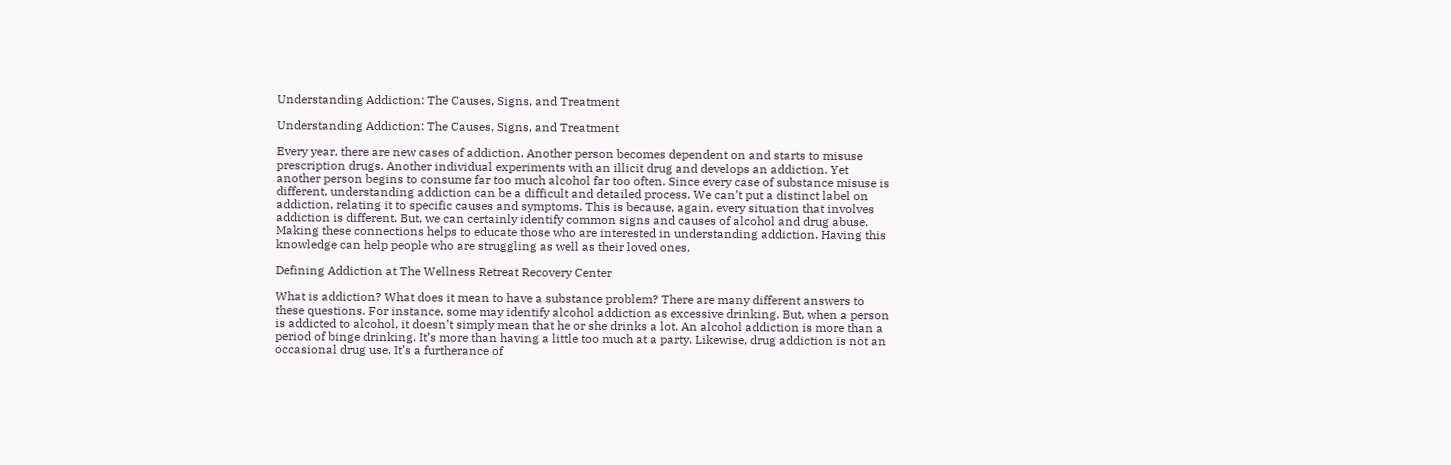Understanding Addiction: The Causes, Signs, and Treatment

Understanding Addiction: The Causes, Signs, and Treatment

Every year, there are new cases of addiction. Another person becomes dependent on and starts to misuse prescription drugs. Another individual experiments with an illicit drug and develops an addiction. Yet another person begins to consume far too much alcohol far too often. Since every case of substance misuse is different, understanding addiction can be a difficult and detailed process. We can’t put a distinct label on addiction, relating it to specific causes and symptoms. This is because, again, every situation that involves addiction is different. But, we can certainly identify common signs and causes of alcohol and drug abuse. Making these connections helps to educate those who are interested in understanding addiction. Having this knowledge can help people who are struggling as well as their loved ones.

Defining Addiction at The Wellness Retreat Recovery Center

What is addiction? What does it mean to have a substance problem? There are many different answers to these questions. For instance, some may identify alcohol addiction as excessive drinking. But, when a person is addicted to alcohol, it doesn’t simply mean that he or she drinks a lot. An alcohol addiction is more than a period of binge drinking. It’s more than having a little too much at a party. Likewise, drug addiction is not an occasional drug use. It’s a furtherance of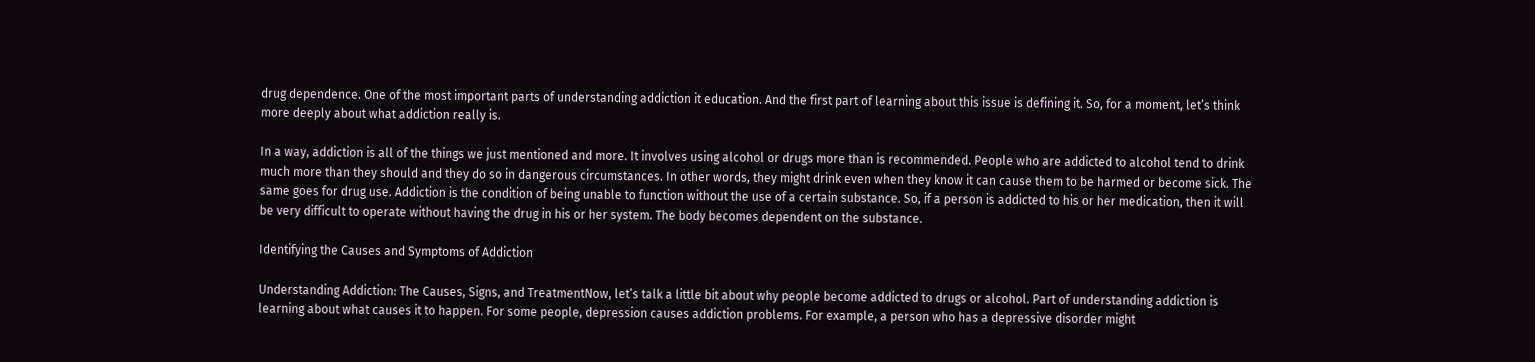drug dependence. One of the most important parts of understanding addiction it education. And the first part of learning about this issue is defining it. So, for a moment, let’s think more deeply about what addiction really is.

In a way, addiction is all of the things we just mentioned and more. It involves using alcohol or drugs more than is recommended. People who are addicted to alcohol tend to drink much more than they should and they do so in dangerous circumstances. In other words, they might drink even when they know it can cause them to be harmed or become sick. The same goes for drug use. Addiction is the condition of being unable to function without the use of a certain substance. So, if a person is addicted to his or her medication, then it will be very difficult to operate without having the drug in his or her system. The body becomes dependent on the substance.

Identifying the Causes and Symptoms of Addiction

Understanding Addiction: The Causes, Signs, and TreatmentNow, let’s talk a little bit about why people become addicted to drugs or alcohol. Part of understanding addiction is learning about what causes it to happen. For some people, depression causes addiction problems. For example, a person who has a depressive disorder might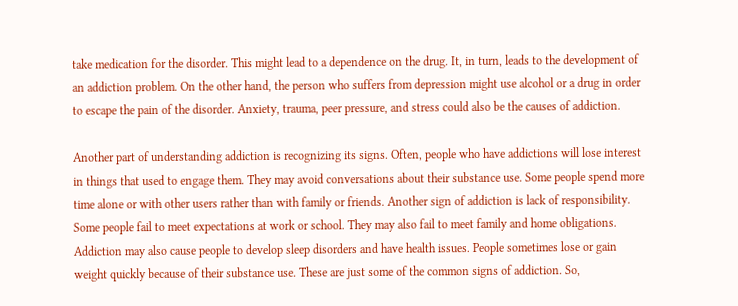take medication for the disorder. This might lead to a dependence on the drug. It, in turn, leads to the development of an addiction problem. On the other hand, the person who suffers from depression might use alcohol or a drug in order to escape the pain of the disorder. Anxiety, trauma, peer pressure, and stress could also be the causes of addiction.

Another part of understanding addiction is recognizing its signs. Often, people who have addictions will lose interest in things that used to engage them. They may avoid conversations about their substance use. Some people spend more time alone or with other users rather than with family or friends. Another sign of addiction is lack of responsibility. Some people fail to meet expectations at work or school. They may also fail to meet family and home obligations. Addiction may also cause people to develop sleep disorders and have health issues. People sometimes lose or gain weight quickly because of their substance use. These are just some of the common signs of addiction. So,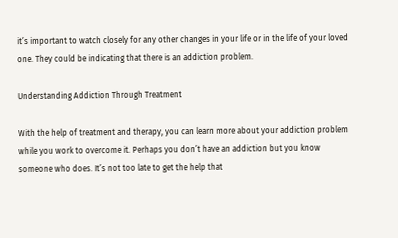it’s important to watch closely for any other changes in your life or in the life of your loved one. They could be indicating that there is an addiction problem.

Understanding Addiction Through Treatment

With the help of treatment and therapy, you can learn more about your addiction problem while you work to overcome it. Perhaps you don’t have an addiction but you know someone who does. It’s not too late to get the help that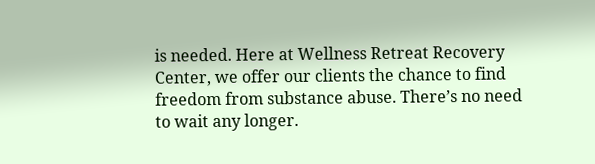is needed. Here at Wellness Retreat Recovery Center, we offer our clients the chance to find freedom from substance abuse. There’s no need to wait any longer.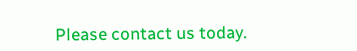Please contact us today.